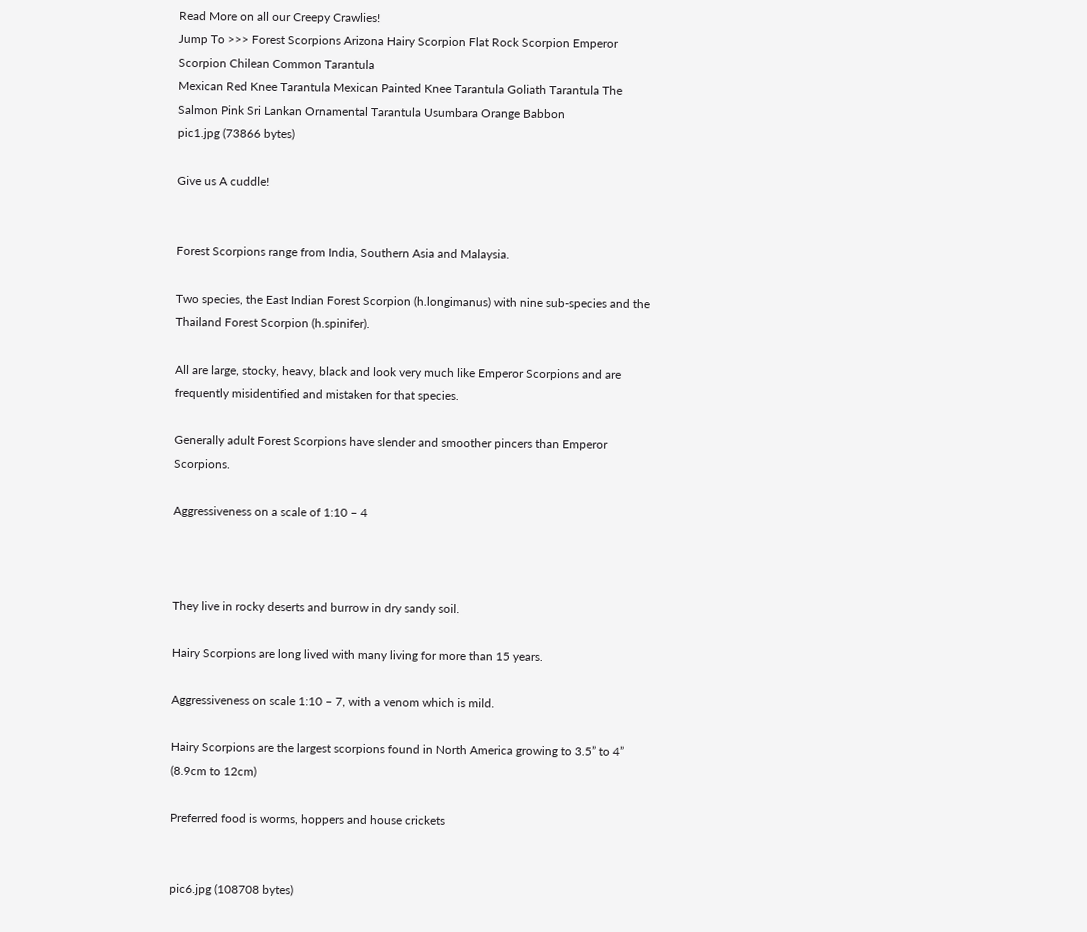Read More on all our Creepy Crawlies!
Jump To >>> Forest Scorpions Arizona Hairy Scorpion Flat Rock Scorpion Emperor Scorpion Chilean Common Tarantula
Mexican Red Knee Tarantula Mexican Painted Knee Tarantula Goliath Tarantula The Salmon Pink Sri Lankan Ornamental Tarantula Usumbara Orange Babbon
pic1.jpg (73866 bytes)

Give us A cuddle!


Forest Scorpions range from India, Southern Asia and Malaysia.

Two species, the East Indian Forest Scorpion (h.longimanus) with nine sub-species and the Thailand Forest Scorpion (h.spinifer).

All are large, stocky, heavy, black and look very much like Emperor Scorpions and are frequently misidentified and mistaken for that species.

Generally adult Forest Scorpions have slender and smoother pincers than Emperor Scorpions.

Aggressiveness on a scale of 1:10 – 4



They live in rocky deserts and burrow in dry sandy soil.

Hairy Scorpions are long lived with many living for more than 15 years.

Aggressiveness on scale 1:10 – 7, with a venom which is mild.

Hairy Scorpions are the largest scorpions found in North America growing to 3.5” to 4” (8.9cm to 12cm)

Preferred food is worms, hoppers and house crickets


pic6.jpg (108708 bytes)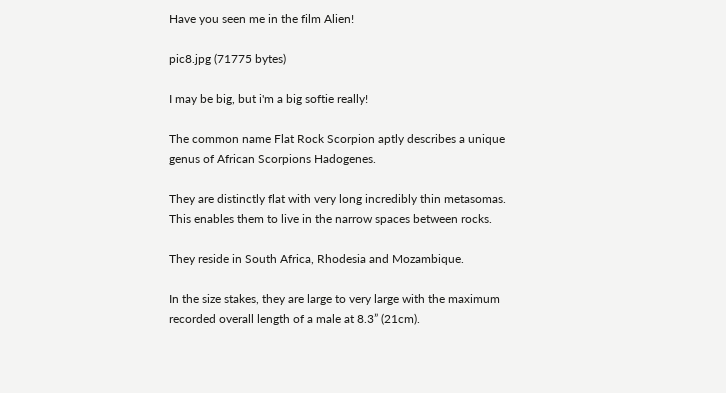Have you seen me in the film Alien!

pic8.jpg (71775 bytes)

I may be big, but i'm a big softie really!

The common name Flat Rock Scorpion aptly describes a unique genus of African Scorpions Hadogenes.

They are distinctly flat with very long incredibly thin metasomas. This enables them to live in the narrow spaces between rocks.

They reside in South Africa, Rhodesia and Mozambique.

In the size stakes, they are large to very large with the maximum recorded overall length of a male at 8.3” (21cm).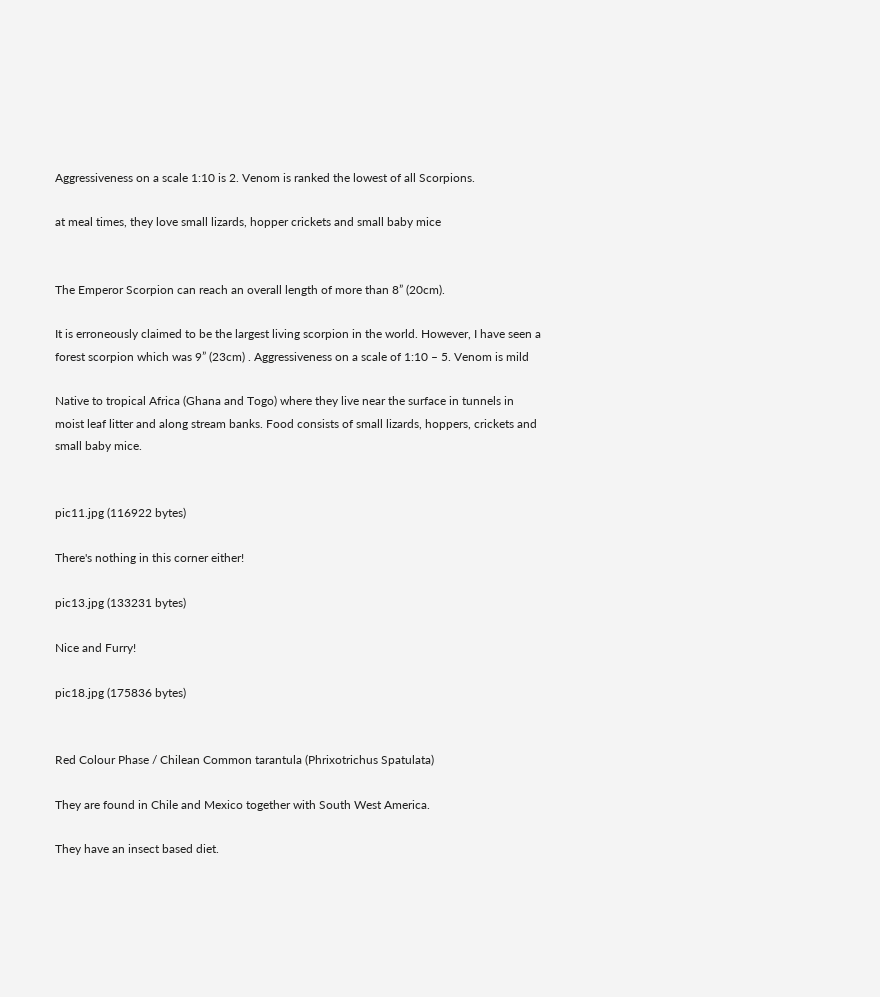Aggressiveness on a scale 1:10 is 2. Venom is ranked the lowest of all Scorpions.

at meal times, they love small lizards, hopper crickets and small baby mice


The Emperor Scorpion can reach an overall length of more than 8” (20cm).

It is erroneously claimed to be the largest living scorpion in the world. However, I have seen a forest scorpion which was 9” (23cm) . Aggressiveness on a scale of 1:10 – 5. Venom is mild

Native to tropical Africa (Ghana and Togo) where they live near the surface in tunnels in moist leaf litter and along stream banks. Food consists of small lizards, hoppers, crickets and small baby mice.


pic11.jpg (116922 bytes)

There's nothing in this corner either!

pic13.jpg (133231 bytes)

Nice and Furry!

pic18.jpg (175836 bytes)


Red Colour Phase / Chilean Common tarantula (Phrixotrichus Spatulata)

They are found in Chile and Mexico together with South West America.

They have an insect based diet.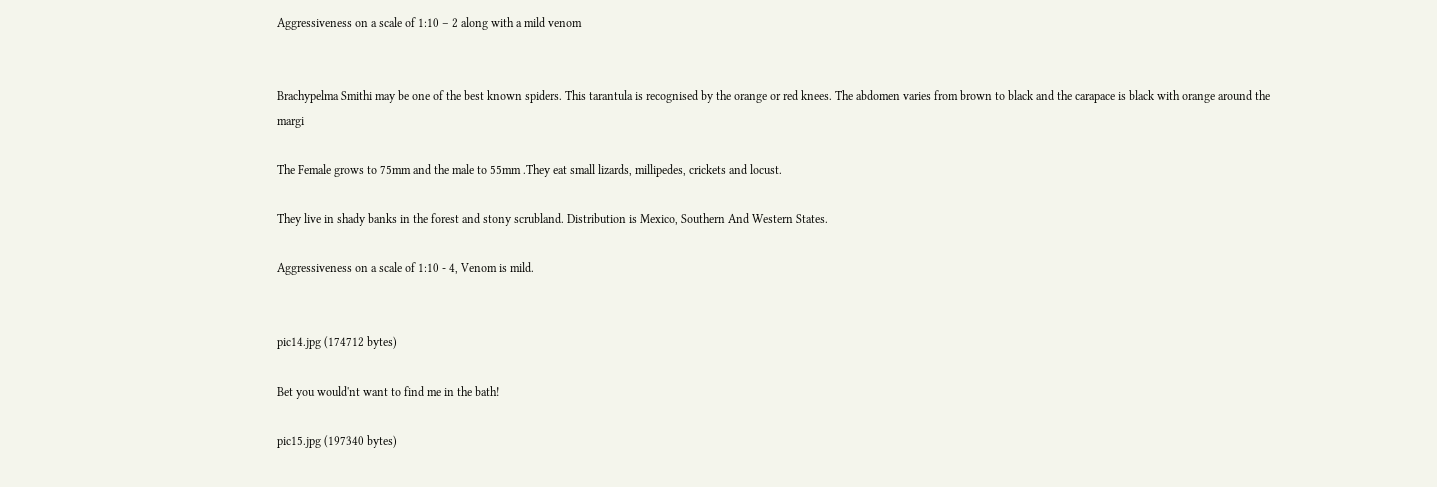Aggressiveness on a scale of 1:10 – 2 along with a mild venom


Brachypelma Smithi may be one of the best known spiders. This tarantula is recognised by the orange or red knees. The abdomen varies from brown to black and the carapace is black with orange around the margi

The Female grows to 75mm and the male to 55mm .They eat small lizards, millipedes, crickets and locust.

They live in shady banks in the forest and stony scrubland. Distribution is Mexico, Southern And Western States.

Aggressiveness on a scale of 1:10 - 4, Venom is mild.


pic14.jpg (174712 bytes)

Bet you would'nt want to find me in the bath!

pic15.jpg (197340 bytes)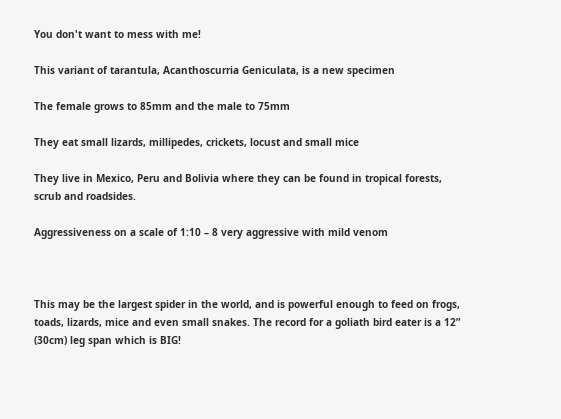You don't want to mess with me!

This variant of tarantula, Acanthoscurria Geniculata, is a new specimen

The female grows to 85mm and the male to 75mm

They eat small lizards, millipedes, crickets, locust and small mice

They live in Mexico, Peru and Bolivia where they can be found in tropical forests, scrub and roadsides.

Aggressiveness on a scale of 1:10 – 8 very aggressive with mild venom



This may be the largest spider in the world, and is powerful enough to feed on frogs, toads, lizards, mice and even small snakes. The record for a goliath bird eater is a 12” (30cm) leg span which is BIG!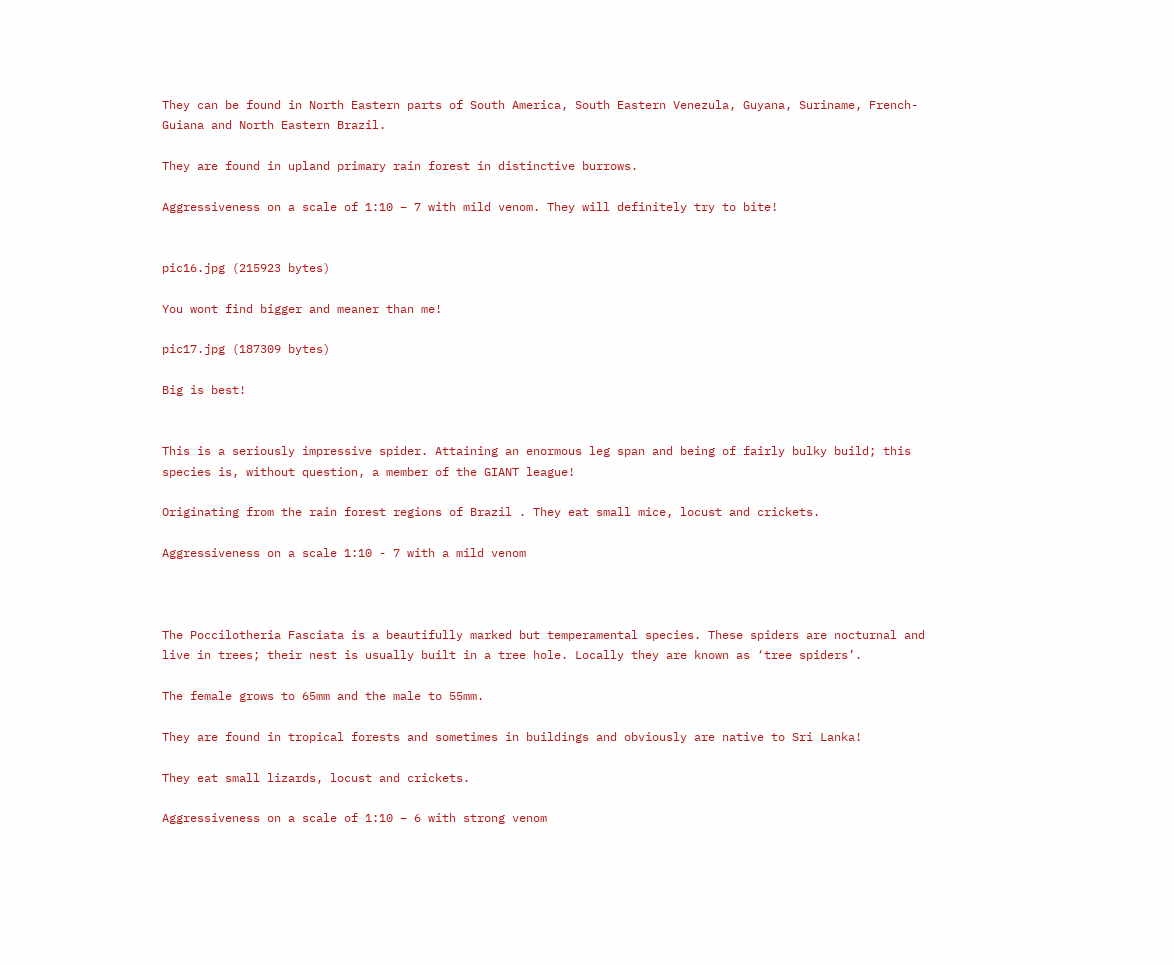They can be found in North Eastern parts of South America, South Eastern Venezula, Guyana, Suriname, French-Guiana and North Eastern Brazil.

They are found in upland primary rain forest in distinctive burrows.

Aggressiveness on a scale of 1:10 – 7 with mild venom. They will definitely try to bite!


pic16.jpg (215923 bytes)

You wont find bigger and meaner than me!

pic17.jpg (187309 bytes)

Big is best!


This is a seriously impressive spider. Attaining an enormous leg span and being of fairly bulky build; this species is, without question, a member of the GIANT league!

Originating from the rain forest regions of Brazil . They eat small mice, locust and crickets.

Aggressiveness on a scale 1:10 - 7 with a mild venom



The Poccilotheria Fasciata is a beautifully marked but temperamental species. These spiders are nocturnal and live in trees; their nest is usually built in a tree hole. Locally they are known as ‘tree spiders’.

The female grows to 65mm and the male to 55mm.

They are found in tropical forests and sometimes in buildings and obviously are native to Sri Lanka!

They eat small lizards, locust and crickets.

Aggressiveness on a scale of 1:10 – 6 with strong venom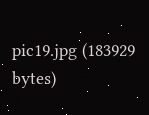pic19.jpg (183929 bytes)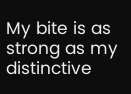My bite is as strong as my distinctive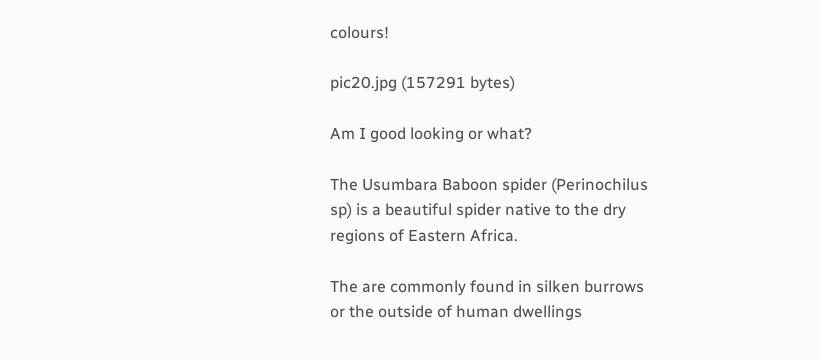colours!

pic20.jpg (157291 bytes)

Am I good looking or what?

The Usumbara Baboon spider (Perinochilus sp) is a beautiful spider native to the dry regions of Eastern Africa.

The are commonly found in silken burrows or the outside of human dwellings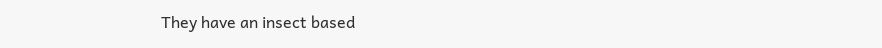They have an insect based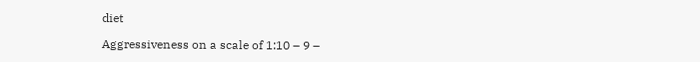diet

Aggressiveness on a scale of 1:10 – 9 –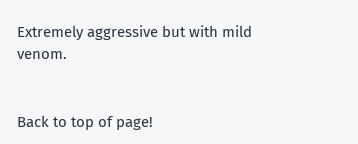Extremely aggressive but with mild venom.


Back to top of page!